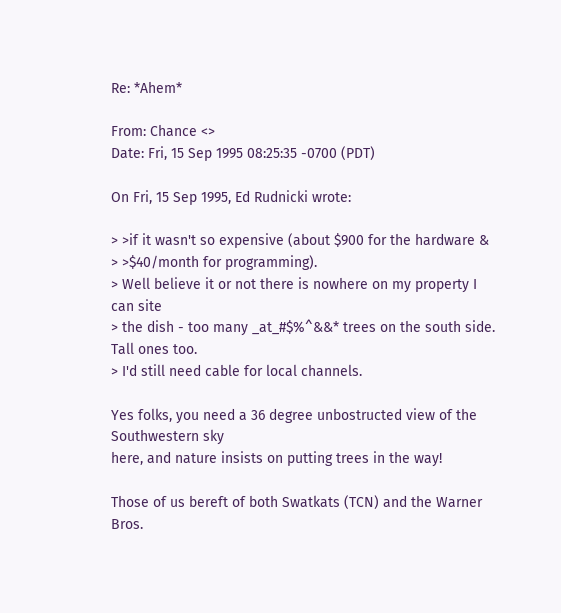Re: *Ahem*

From: Chance <>
Date: Fri, 15 Sep 1995 08:25:35 -0700 (PDT)

On Fri, 15 Sep 1995, Ed Rudnicki wrote:

> >if it wasn't so expensive (about $900 for the hardware &
> >$40/month for programming).
> Well believe it or not there is nowhere on my property I can site
> the dish - too many _at_#$%^&&* trees on the south side. Tall ones too.
> I'd still need cable for local channels.

Yes folks, you need a 36 degree unbostructed view of the Southwestern sky
here, and nature insists on putting trees in the way!

Those of us bereft of both Swatkats (TCN) and the Warner Bros.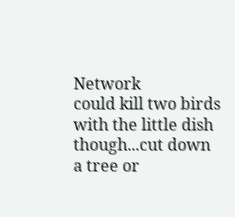Network
could kill two birds with the little dish though...cut down a tree or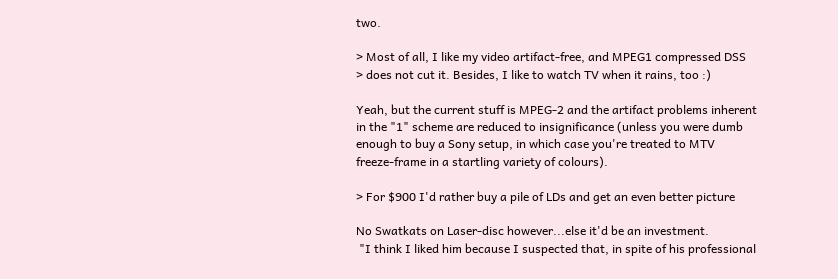two.

> Most of all, I like my video artifact-free, and MPEG1 compressed DSS
> does not cut it. Besides, I like to watch TV when it rains, too :)

Yeah, but the current stuff is MPEG-2 and the artifact problems inherent
in the "1" scheme are reduced to insignificance (unless you were dumb
enough to buy a Sony setup, in which case you're treated to MTV
freeze-frame in a startling variety of colours).

> For $900 I'd rather buy a pile of LDs and get an even better picture

No Swatkats on Laser-disc however...else it'd be an investment.
 "I think I liked him because I suspected that, in spite of his professional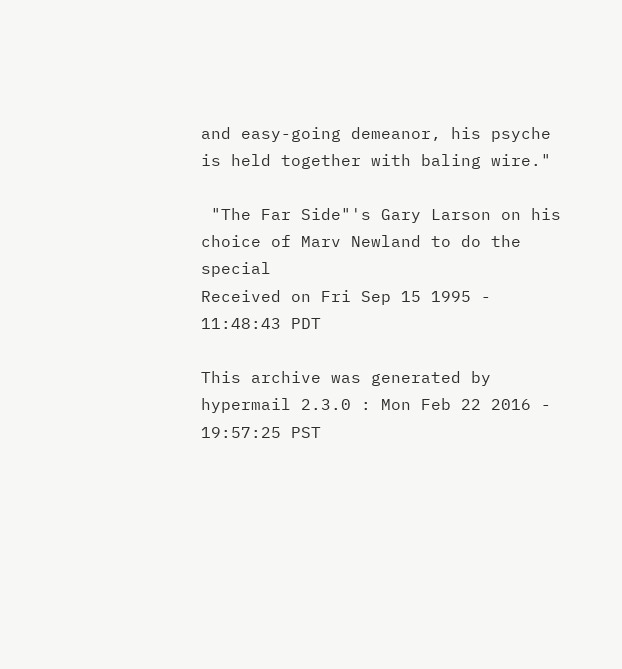and easy-going demeanor, his psyche is held together with baling wire."

 "The Far Side"'s Gary Larson on his choice of Marv Newland to do the special
Received on Fri Sep 15 1995 - 11:48:43 PDT

This archive was generated by hypermail 2.3.0 : Mon Feb 22 2016 - 19:57:25 PST